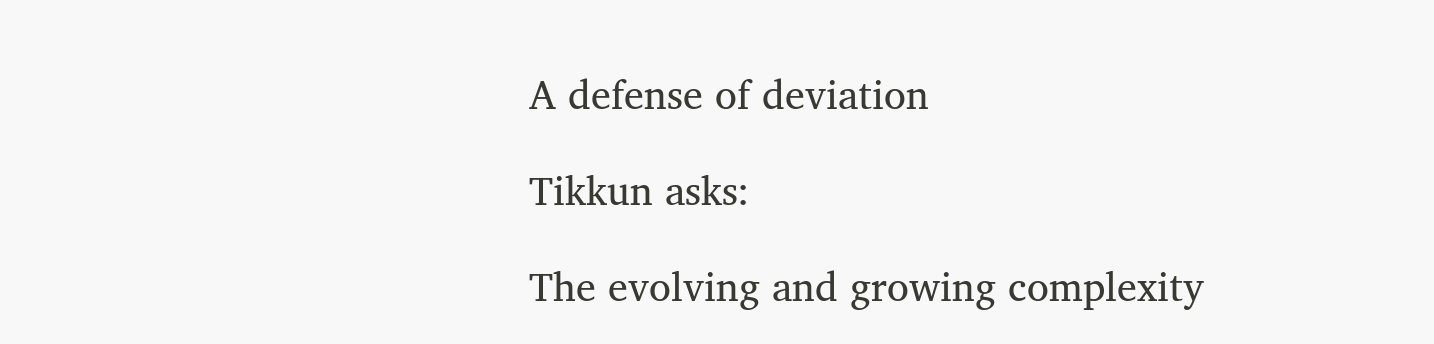A defense of deviation

Tikkun asks:

The evolving and growing complexity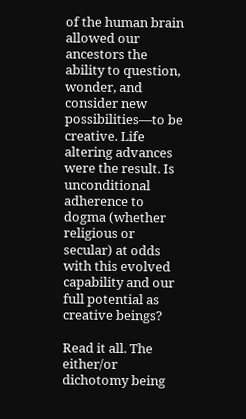of the human brain allowed our ancestors the ability to question, wonder, and consider new possibilities—to be creative. Life altering advances were the result. Is unconditional adherence to dogma (whether religious or secular) at odds with this evolved capability and our full potential as creative beings?

Read it all. The either/or dichotomy being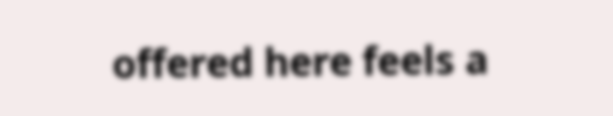offered here feels a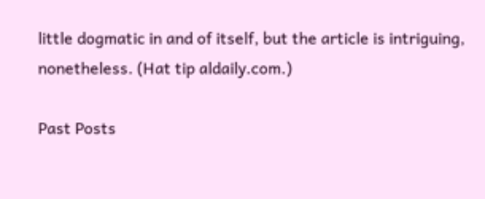little dogmatic in and of itself, but the article is intriguing, nonetheless. (Hat tip aldaily.com.)

Past Posts